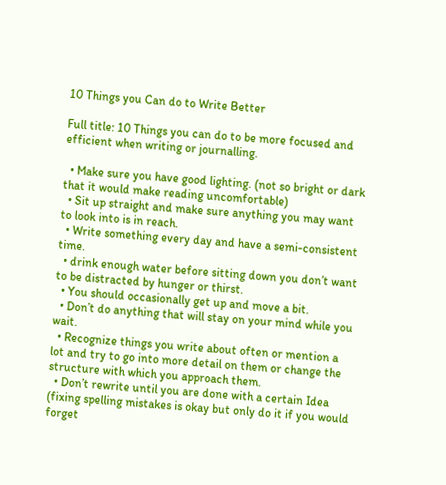10 Things you Can do to Write Better

Full title: 10 Things you can do to be more focused and efficient when writing or journalling.

  • Make sure you have good lighting. (not so bright or dark that it would make reading uncomfortable)
  • Sit up straight and make sure anything you may want to look into is in reach.
  • Write something every day and have a semi-consistent time.
  • drink enough water before sitting down you don’t want to be distracted by hunger or thirst.
  • You should occasionally get up and move a bit.
  • Don’t do anything that will stay on your mind while you wait.
  • Recognize things you write about often or mention a lot and try to go into more detail on them or change the structure with which you approach them.
  • Don’t rewrite until you are done with a certain Idea (fixing spelling mistakes is okay but only do it if you would forget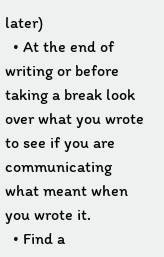later)
  • At the end of writing or before taking a break look over what you wrote to see if you are communicating what meant when you wrote it.
  • Find a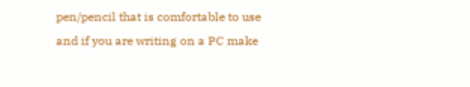pen/pencil that is comfortable to use and if you are writing on a PC make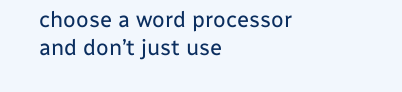choose a word processor and don’t just use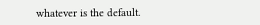whatever is the default.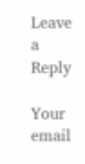Leave a Reply

Your email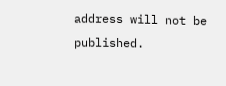address will not be published.